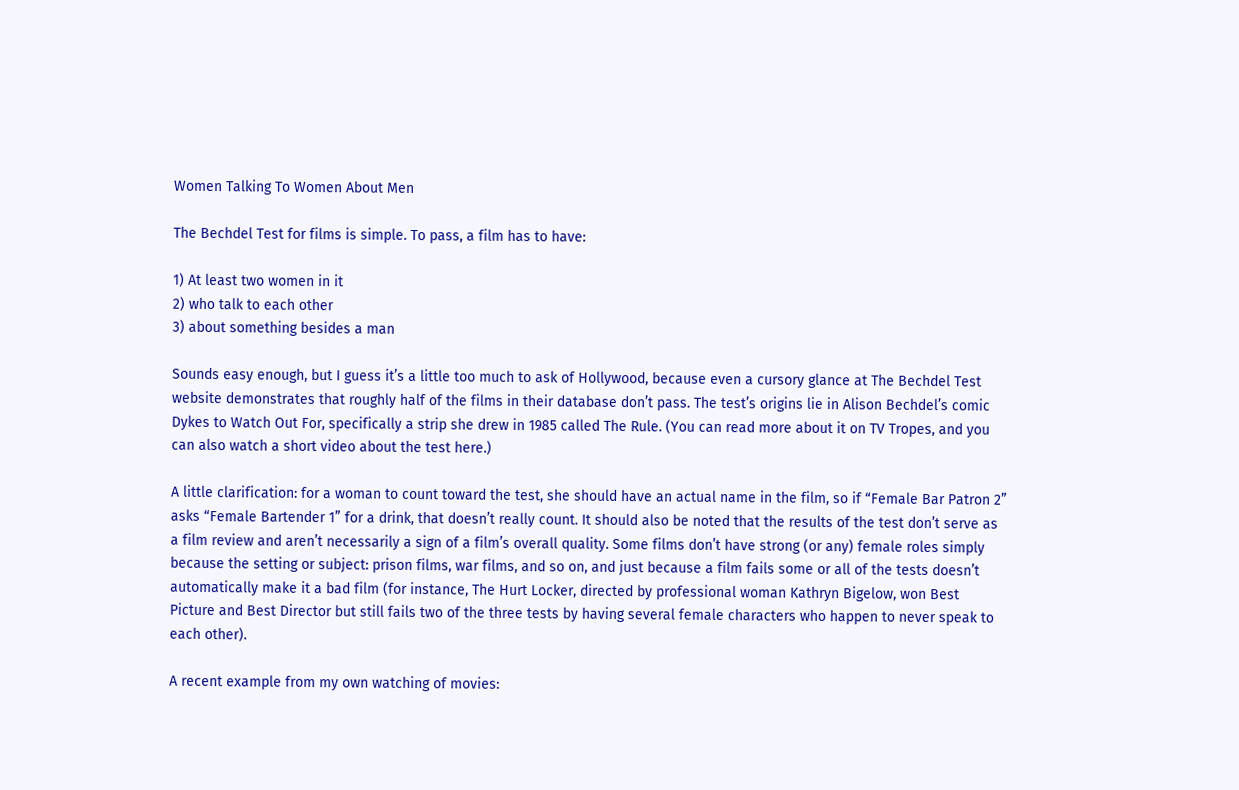Women Talking To Women About Men

The Bechdel Test for films is simple. To pass, a film has to have:

1) At least two women in it
2) who talk to each other
3) about something besides a man

Sounds easy enough, but I guess it’s a little too much to ask of Hollywood, because even a cursory glance at The Bechdel Test website demonstrates that roughly half of the films in their database don’t pass. The test’s origins lie in Alison Bechdel’s comic Dykes to Watch Out For, specifically a strip she drew in 1985 called The Rule. (You can read more about it on TV Tropes, and you can also watch a short video about the test here.)

A little clarification: for a woman to count toward the test, she should have an actual name in the film, so if “Female Bar Patron 2” asks “Female Bartender 1” for a drink, that doesn’t really count. It should also be noted that the results of the test don’t serve as a film review and aren’t necessarily a sign of a film’s overall quality. Some films don’t have strong (or any) female roles simply because the setting or subject: prison films, war films, and so on, and just because a film fails some or all of the tests doesn’t automatically make it a bad film (for instance, The Hurt Locker, directed by professional woman Kathryn Bigelow, won Best Picture and Best Director but still fails two of the three tests by having several female characters who happen to never speak to each other).

A recent example from my own watching of movies: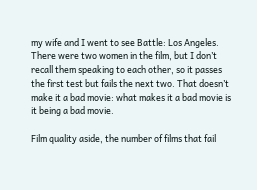my wife and I went to see Battle: Los Angeles. There were two women in the film, but I don’t recall them speaking to each other, so it passes the first test but fails the next two. That doesn’t make it a bad movie: what makes it a bad movie is it being a bad movie.

Film quality aside, the number of films that fail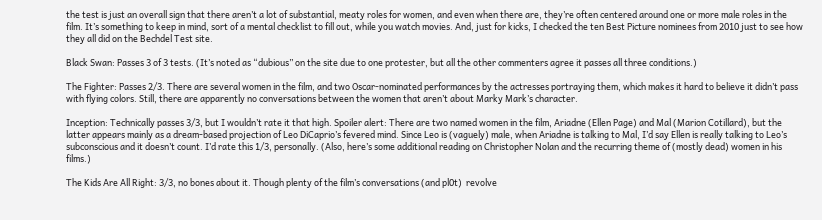the test is just an overall sign that there aren’t a lot of substantial, meaty roles for women, and even when there are, they’re often centered around one or more male roles in the film. It’s something to keep in mind, sort of a mental checklist to fill out, while you watch movies. And, just for kicks, I checked the ten Best Picture nominees from 2010 just to see how they all did on the Bechdel Test site.

Black Swan: Passes 3 of 3 tests. (It’s noted as “dubious” on the site due to one protester, but all the other commenters agree it passes all three conditions.)

The Fighter: Passes 2/3. There are several women in the film, and two Oscar-nominated performances by the actresses portraying them, which makes it hard to believe it didn’t pass with flying colors. Still, there are apparently no conversations between the women that aren’t about Marky Mark’s character.

Inception: Technically passes 3/3, but I wouldn’t rate it that high. Spoiler alert: There are two named women in the film, Ariadne (Ellen Page) and Mal (Marion Cotillard), but the latter appears mainly as a dream-based projection of Leo DiCaprio’s fevered mind. Since Leo is (vaguely) male, when Ariadne is talking to Mal, I’d say Ellen is really talking to Leo’s subconscious and it doesn’t count. I’d rate this 1/3, personally. (Also, here’s some additional reading on Christopher Nolan and the recurring theme of (mostly dead) women in his films.)

The Kids Are All Right: 3/3, no bones about it. Though plenty of the film’s conversations (and pl0t)  revolve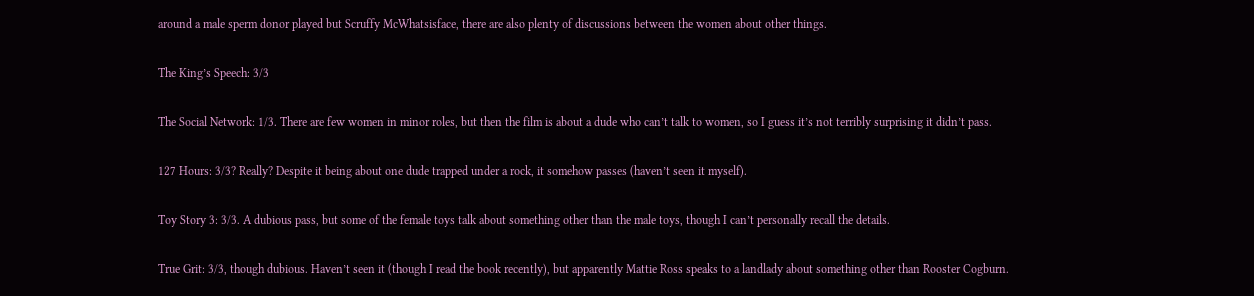around a male sperm donor played but Scruffy McWhatsisface, there are also plenty of discussions between the women about other things.

The King’s Speech: 3/3

The Social Network: 1/3. There are few women in minor roles, but then the film is about a dude who can’t talk to women, so I guess it’s not terribly surprising it didn’t pass.

127 Hours: 3/3? Really? Despite it being about one dude trapped under a rock, it somehow passes (haven’t seen it myself).

Toy Story 3: 3/3. A dubious pass, but some of the female toys talk about something other than the male toys, though I can’t personally recall the details.

True Grit: 3/3, though dubious. Haven’t seen it (though I read the book recently), but apparently Mattie Ross speaks to a landlady about something other than Rooster Cogburn.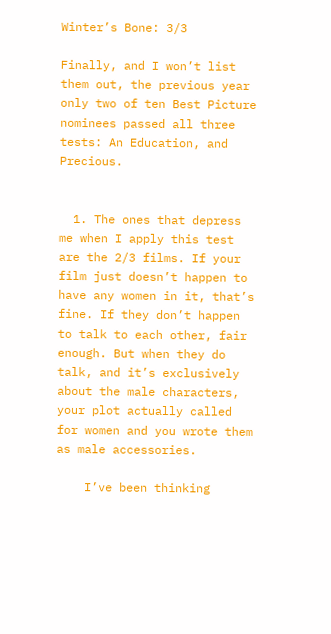Winter’s Bone: 3/3

Finally, and I won’t list them out, the previous year only two of ten Best Picture nominees passed all three tests: An Education, and Precious.


  1. The ones that depress me when I apply this test are the 2/3 films. If your film just doesn’t happen to have any women in it, that’s fine. If they don’t happen to talk to each other, fair enough. But when they do talk, and it’s exclusively about the male characters, your plot actually called for women and you wrote them as male accessories.

    I’ve been thinking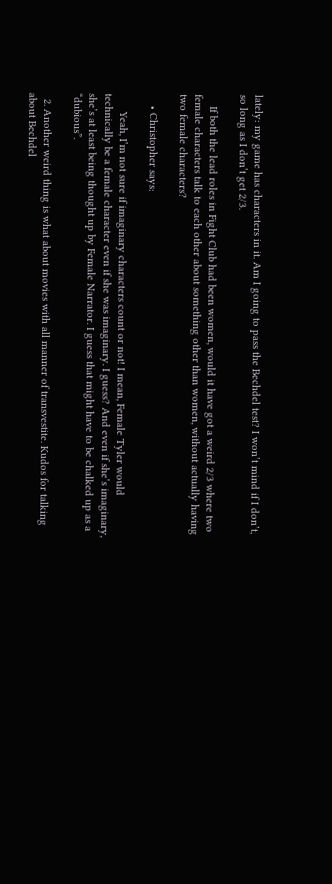lately: my game has characters in it. Am I going to pass the Bechdel test? I won’t mind if I don’t, so long as I don’t get 2/3.

    If both the lead roles in Fight Club had been women, would it have got a weird 2/3 where two female characters talk to each other about something other than women, without actually having two female characters?

    • Christopher says:

      Yeah, I’m not sure if imaginary characters count or not! I mean, Female Tyler would technically be a female character even if she was imaginary. I guess? And even if she’s imaginary, she’s at least being thought up by Female Narrator. I guess that might have to be chalked up as a “dubious”.

  2. Another weird thing is what about movies with all manner of transvestite. Kudos for talking about Bechdel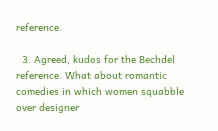reference.

  3. Agreed, kudos for the Bechdel reference. What about romantic comedies in which women squabble over designer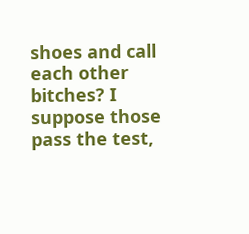shoes and call each other bitches? I suppose those pass the test,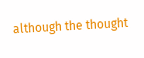although the thought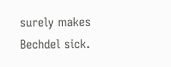surely makes Bechdel sick.